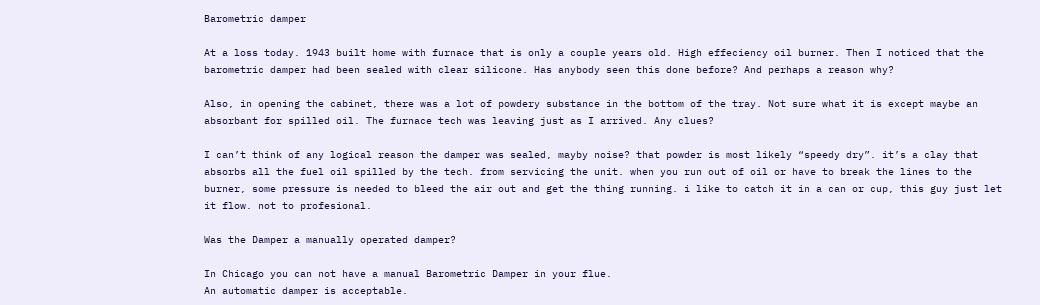Barometric damper

At a loss today. 1943 built home with furnace that is only a couple years old. High effeciency oil burner. Then I noticed that the barometric damper had been sealed with clear silicone. Has anybody seen this done before? And perhaps a reason why?

Also, in opening the cabinet, there was a lot of powdery substance in the bottom of the tray. Not sure what it is except maybe an absorbant for spilled oil. The furnace tech was leaving just as I arrived. Any clues?

I can’t think of any logical reason the damper was sealed, mayby noise? that powder is most likely “speedy dry”. it’s a clay that absorbs all the fuel oil spilled by the tech. from servicing the unit. when you run out of oil or have to break the lines to the burner, some pressure is needed to bleed the air out and get the thing running. i like to catch it in a can or cup, this guy just let it flow. not to profesional.

Was the Damper a manually operated damper?

In Chicago you can not have a manual Barometric Damper in your flue.
An automatic damper is acceptable.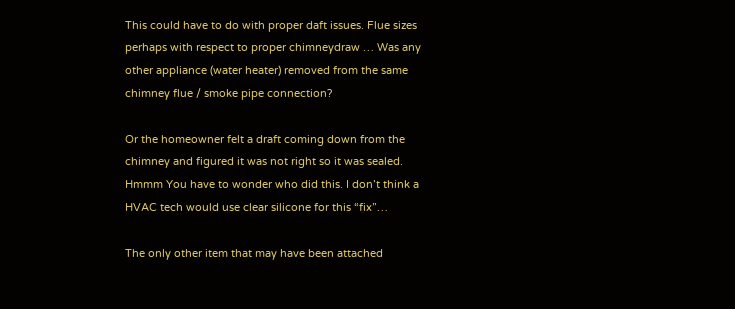This could have to do with proper daft issues. Flue sizes perhaps with respect to proper chimneydraw … Was any other appliance (water heater) removed from the same chimney flue / smoke pipe connection?

Or the homeowner felt a draft coming down from the chimney and figured it was not right so it was sealed. Hmmm You have to wonder who did this. I don’t think a HVAC tech would use clear silicone for this “fix”…

The only other item that may have been attached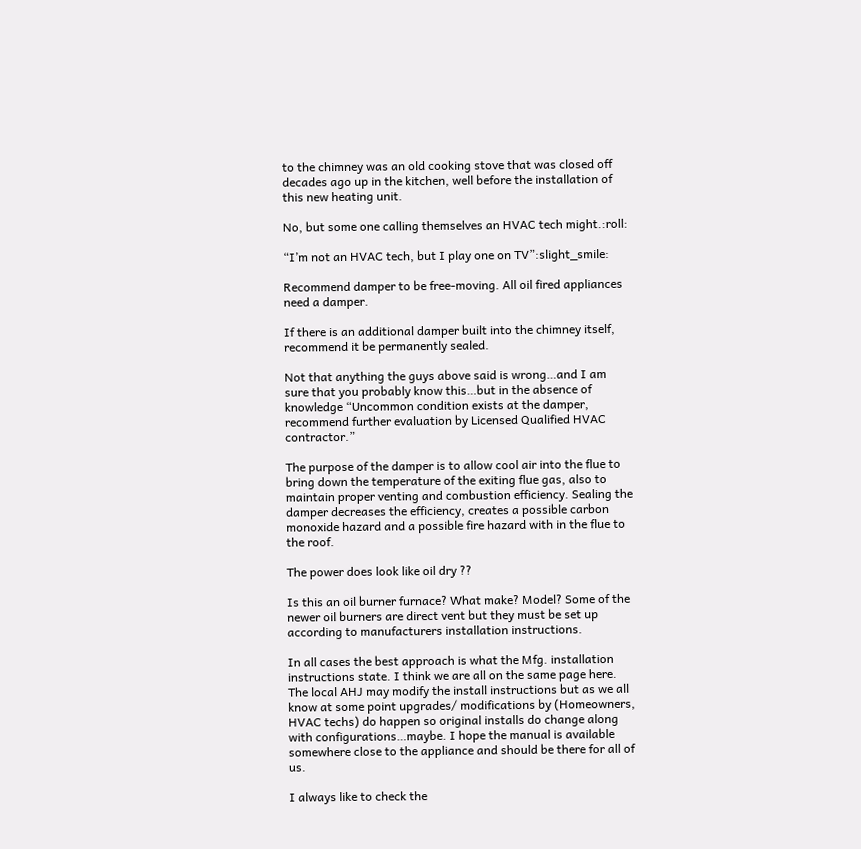to the chimney was an old cooking stove that was closed off decades ago up in the kitchen, well before the installation of this new heating unit.

No, but some one calling themselves an HVAC tech might.:roll:

“I’m not an HVAC tech, but I play one on TV”:slight_smile:

Recommend damper to be free-moving. All oil fired appliances need a damper.

If there is an additional damper built into the chimney itself, recommend it be permanently sealed.

Not that anything the guys above said is wrong…and I am sure that you probably know this…but in the absence of knowledge “Uncommon condition exists at the damper, recommend further evaluation by Licensed Qualified HVAC contractor.”

The purpose of the damper is to allow cool air into the flue to bring down the temperature of the exiting flue gas, also to maintain proper venting and combustion efficiency. Sealing the damper decreases the efficiency, creates a possible carbon monoxide hazard and a possible fire hazard with in the flue to the roof.

The power does look like oil dry ??

Is this an oil burner furnace? What make? Model? Some of the newer oil burners are direct vent but they must be set up according to manufacturers installation instructions.

In all cases the best approach is what the Mfg. installation instructions state. I think we are all on the same page here. The local AHJ may modify the install instructions but as we all know at some point upgrades/ modifications by (Homeowners, HVAC techs) do happen so original installs do change along with configurations…maybe. I hope the manual is available somewhere close to the appliance and should be there for all of us.

I always like to check the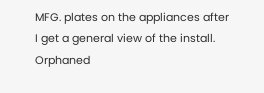MFG. plates on the appliances after I get a general view of the install. Orphaned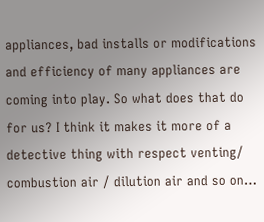appliances, bad installs or modifications and efficiency of many appliances are coming into play. So what does that do for us? I think it makes it more of a detective thing with respect venting/ combustion air / dilution air and so on…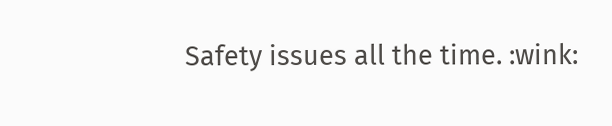Safety issues all the time. :wink: